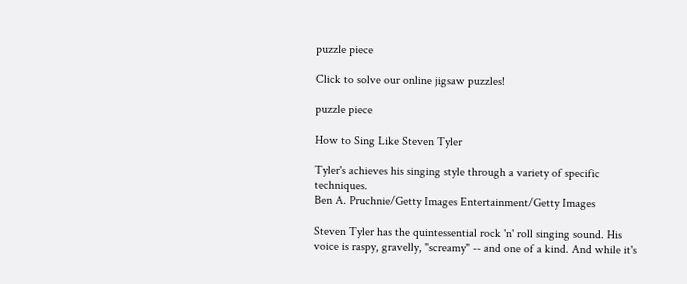puzzle piece

Click to solve our online jigsaw puzzles!

puzzle piece

How to Sing Like Steven Tyler

Tyler's achieves his singing style through a variety of specific techniques.
Ben A. Pruchnie/Getty Images Entertainment/Getty Images

Steven Tyler has the quintessential rock 'n' roll singing sound. His voice is raspy, gravelly, "screamy" -- and one of a kind. And while it's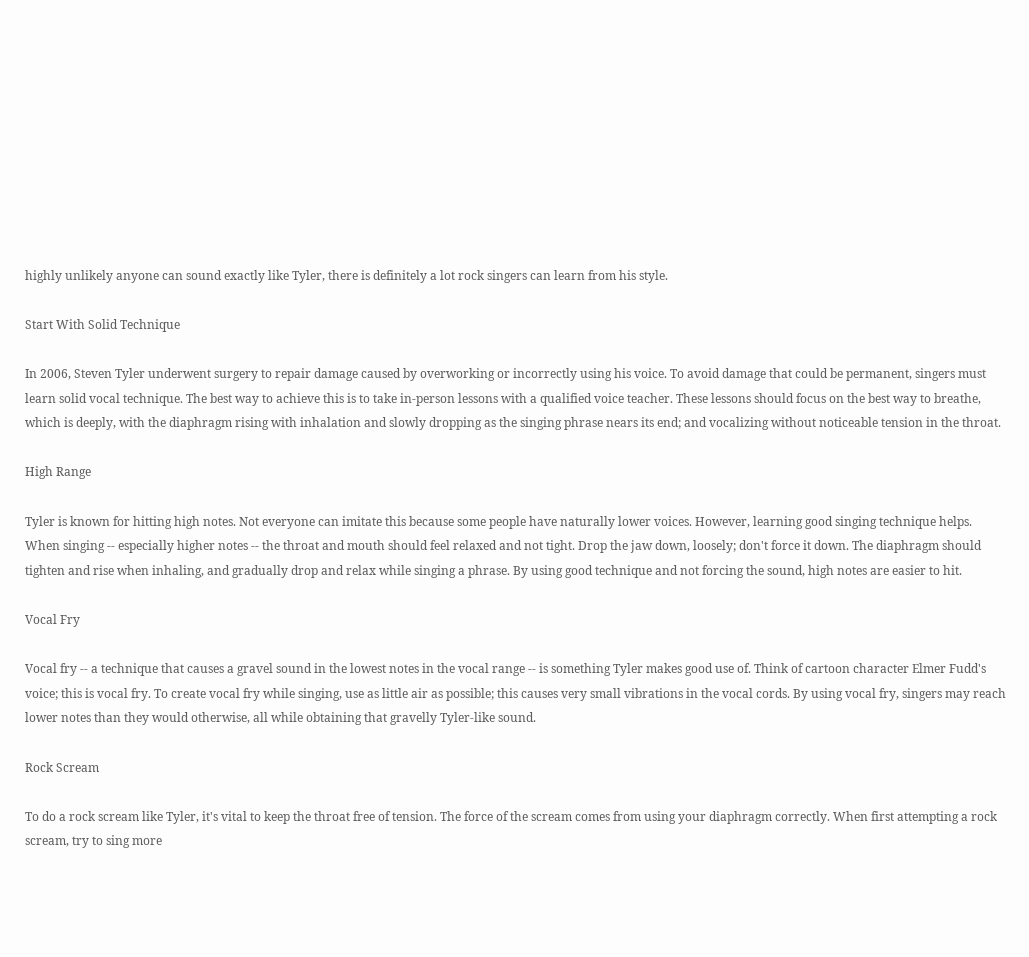highly unlikely anyone can sound exactly like Tyler, there is definitely a lot rock singers can learn from his style.

Start With Solid Technique

In 2006, Steven Tyler underwent surgery to repair damage caused by overworking or incorrectly using his voice. To avoid damage that could be permanent, singers must learn solid vocal technique. The best way to achieve this is to take in-person lessons with a qualified voice teacher. These lessons should focus on the best way to breathe, which is deeply, with the diaphragm rising with inhalation and slowly dropping as the singing phrase nears its end; and vocalizing without noticeable tension in the throat.

High Range

Tyler is known for hitting high notes. Not everyone can imitate this because some people have naturally lower voices. However, learning good singing technique helps. When singing -- especially higher notes -- the throat and mouth should feel relaxed and not tight. Drop the jaw down, loosely; don't force it down. The diaphragm should tighten and rise when inhaling, and gradually drop and relax while singing a phrase. By using good technique and not forcing the sound, high notes are easier to hit.

Vocal Fry

Vocal fry -- a technique that causes a gravel sound in the lowest notes in the vocal range -- is something Tyler makes good use of. Think of cartoon character Elmer Fudd's voice; this is vocal fry. To create vocal fry while singing, use as little air as possible; this causes very small vibrations in the vocal cords. By using vocal fry, singers may reach lower notes than they would otherwise, all while obtaining that gravelly Tyler-like sound.

Rock Scream

To do a rock scream like Tyler, it's vital to keep the throat free of tension. The force of the scream comes from using your diaphragm correctly. When first attempting a rock scream, try to sing more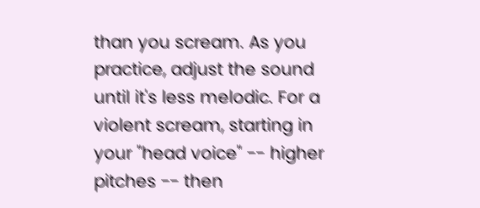than you scream. As you practice, adjust the sound until it's less melodic. For a violent scream, starting in your "head voice" -- higher pitches -- then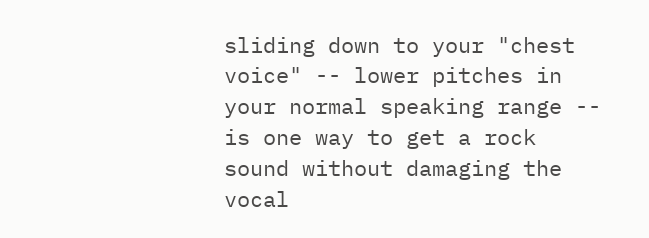sliding down to your "chest voice" -- lower pitches in your normal speaking range -- is one way to get a rock sound without damaging the vocal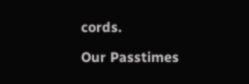cords.

Our Passtimes